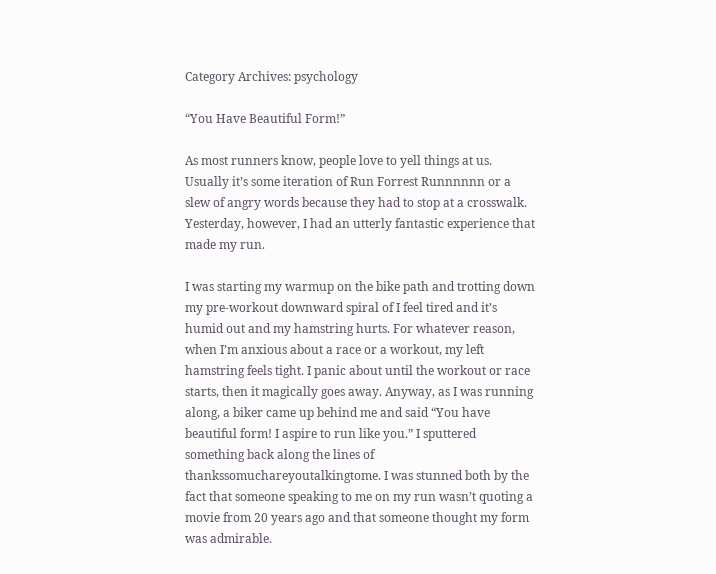Category Archives: psychology

“You Have Beautiful Form!”

As most runners know, people love to yell things at us. Usually it’s some iteration of Run Forrest Runnnnnn or a slew of angry words because they had to stop at a crosswalk. Yesterday, however, I had an utterly fantastic experience that made my run.

I was starting my warmup on the bike path and trotting down my pre-workout downward spiral of I feel tired and it’s humid out and my hamstring hurts. For whatever reason, when I’m anxious about a race or a workout, my left hamstring feels tight. I panic about until the workout or race starts, then it magically goes away. Anyway, as I was running along, a biker came up behind me and said “You have beautiful form! I aspire to run like you.” I sputtered something back along the lines of thankssomuchareyoutalkingtome. I was stunned both by the fact that someone speaking to me on my run wasn’t quoting a movie from 20 years ago and that someone thought my form was admirable.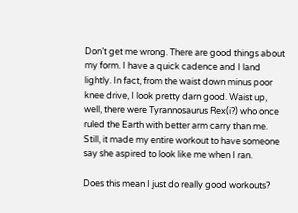Don’t get me wrong. There are good things about my form. I have a quick cadence and I land lightly. In fact, from the waist down minus poor knee drive, I look pretty darn good. Waist up, well, there were Tyrannosaurus Rex(i?) who once ruled the Earth with better arm carry than me. Still, it made my entire workout to have someone say she aspired to look like me when I ran.

Does this mean I just do really good workouts?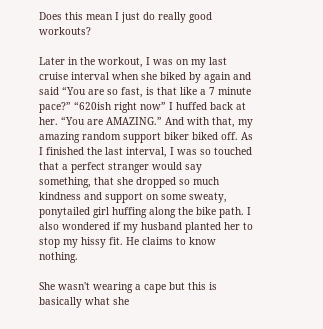Does this mean I just do really good workouts?

Later in the workout, I was on my last cruise interval when she biked by again and said “You are so fast, is that like a 7 minute pace?” “620ish right now” I huffed back at her. “You are AMAZING.” And with that, my amazing random support biker biked off. As I finished the last interval, I was so touched that a perfect stranger would say something, that she dropped so much kindness and support on some sweaty, ponytailed girl huffing along the bike path. I also wondered if my husband planted her to stop my hissy fit. He claims to know nothing.

She wasn't wearing a cape but this is basically what she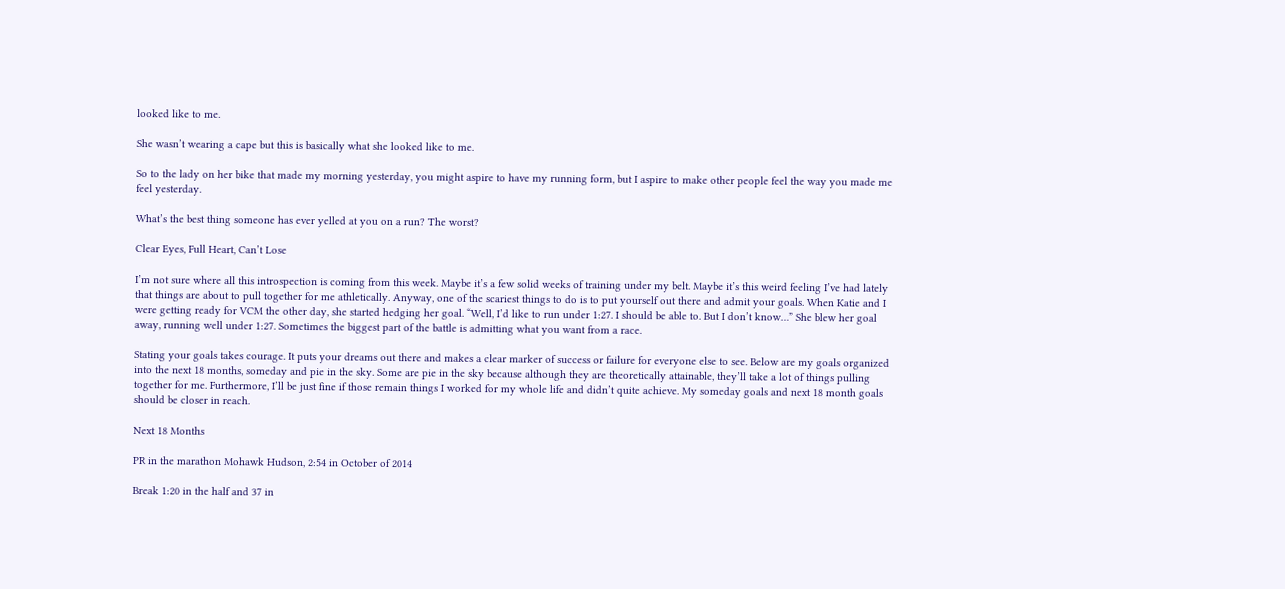looked like to me.

She wasn’t wearing a cape but this is basically what she looked like to me.

So to the lady on her bike that made my morning yesterday, you might aspire to have my running form, but I aspire to make other people feel the way you made me feel yesterday.

What’s the best thing someone has ever yelled at you on a run? The worst?

Clear Eyes, Full Heart, Can’t Lose

I’m not sure where all this introspection is coming from this week. Maybe it’s a few solid weeks of training under my belt. Maybe it’s this weird feeling I’ve had lately that things are about to pull together for me athletically. Anyway, one of the scariest things to do is to put yourself out there and admit your goals. When Katie and I were getting ready for VCM the other day, she started hedging her goal. “Well, I’d like to run under 1:27. I should be able to. But I don’t know…” She blew her goal away, running well under 1:27. Sometimes the biggest part of the battle is admitting what you want from a race.

Stating your goals takes courage. It puts your dreams out there and makes a clear marker of success or failure for everyone else to see. Below are my goals organized into the next 18 months, someday and pie in the sky. Some are pie in the sky because although they are theoretically attainable, they’ll take a lot of things pulling together for me. Furthermore, I’ll be just fine if those remain things I worked for my whole life and didn’t quite achieve. My someday goals and next 18 month goals should be closer in reach.

Next 18 Months

PR in the marathon Mohawk Hudson, 2:54 in October of 2014

Break 1:20 in the half and 37 in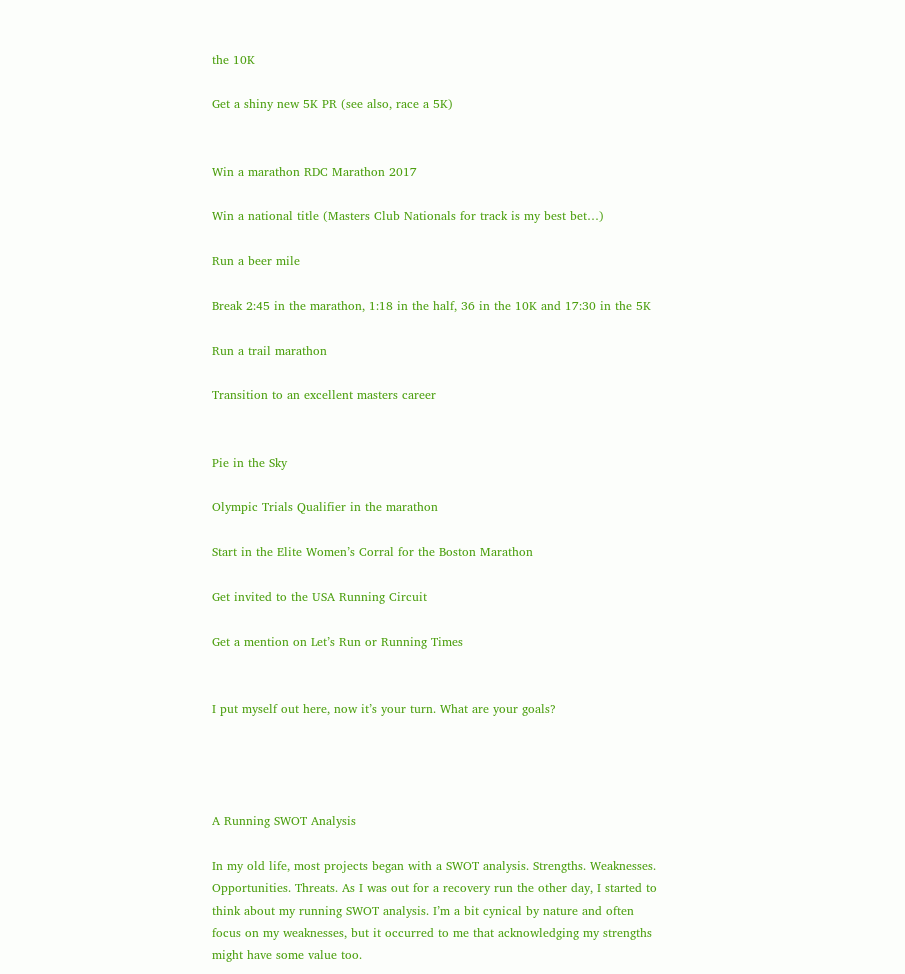the 10K

Get a shiny new 5K PR (see also, race a 5K)


Win a marathon RDC Marathon 2017

Win a national title (Masters Club Nationals for track is my best bet…)

Run a beer mile

Break 2:45 in the marathon, 1:18 in the half, 36 in the 10K and 17:30 in the 5K

Run a trail marathon

Transition to an excellent masters career


Pie in the Sky

Olympic Trials Qualifier in the marathon

Start in the Elite Women’s Corral for the Boston Marathon

Get invited to the USA Running Circuit

Get a mention on Let’s Run or Running Times


I put myself out here, now it’s your turn. What are your goals?




A Running SWOT Analysis

In my old life, most projects began with a SWOT analysis. Strengths. Weaknesses. Opportunities. Threats. As I was out for a recovery run the other day, I started to think about my running SWOT analysis. I’m a bit cynical by nature and often focus on my weaknesses, but it occurred to me that acknowledging my strengths might have some value too.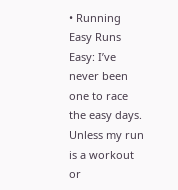• Running Easy Runs Easy: I’ve never been one to race the easy days. Unless my run is a workout or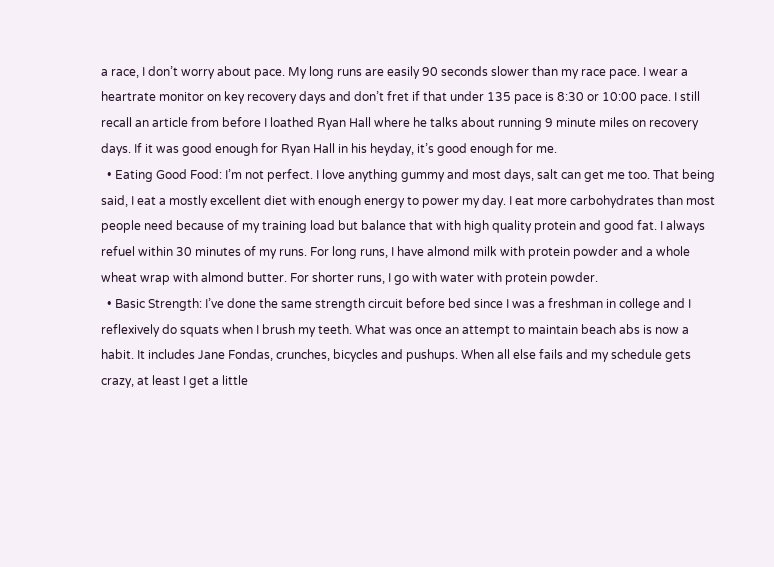a race, I don’t worry about pace. My long runs are easily 90 seconds slower than my race pace. I wear a heartrate monitor on key recovery days and don’t fret if that under 135 pace is 8:30 or 10:00 pace. I still recall an article from before I loathed Ryan Hall where he talks about running 9 minute miles on recovery days. If it was good enough for Ryan Hall in his heyday, it’s good enough for me.
  • Eating Good Food: I’m not perfect. I love anything gummy and most days, salt can get me too. That being said, I eat a mostly excellent diet with enough energy to power my day. I eat more carbohydrates than most people need because of my training load but balance that with high quality protein and good fat. I always refuel within 30 minutes of my runs. For long runs, I have almond milk with protein powder and a whole wheat wrap with almond butter. For shorter runs, I go with water with protein powder.
  • Basic Strength: I’ve done the same strength circuit before bed since I was a freshman in college and I reflexively do squats when I brush my teeth. What was once an attempt to maintain beach abs is now a habit. It includes Jane Fondas, crunches, bicycles and pushups. When all else fails and my schedule gets crazy, at least I get a little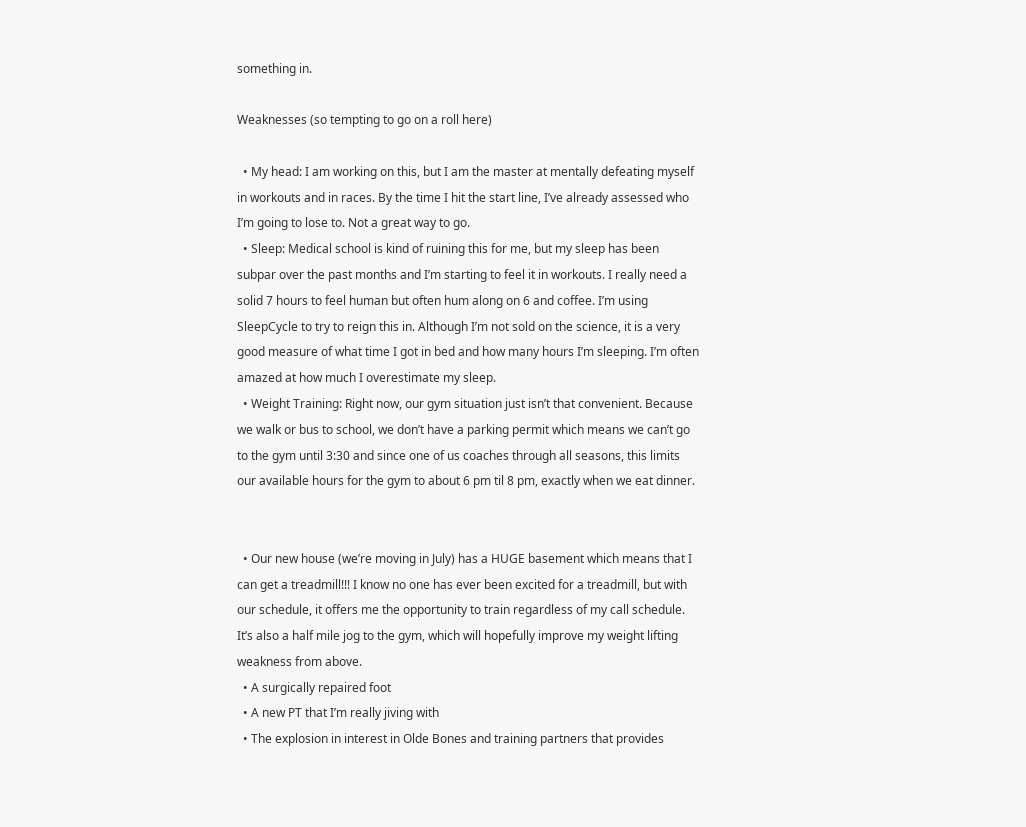something in.

Weaknesses (so tempting to go on a roll here)

  • My head: I am working on this, but I am the master at mentally defeating myself in workouts and in races. By the time I hit the start line, I’ve already assessed who I’m going to lose to. Not a great way to go.
  • Sleep: Medical school is kind of ruining this for me, but my sleep has been subpar over the past months and I’m starting to feel it in workouts. I really need a solid 7 hours to feel human but often hum along on 6 and coffee. I’m using SleepCycle to try to reign this in. Although I’m not sold on the science, it is a very good measure of what time I got in bed and how many hours I’m sleeping. I’m often amazed at how much I overestimate my sleep.
  • Weight Training: Right now, our gym situation just isn’t that convenient. Because we walk or bus to school, we don’t have a parking permit which means we can’t go to the gym until 3:30 and since one of us coaches through all seasons, this limits our available hours for the gym to about 6 pm til 8 pm, exactly when we eat dinner.


  • Our new house (we’re moving in July) has a HUGE basement which means that I can get a treadmill!!! I know no one has ever been excited for a treadmill, but with our schedule, it offers me the opportunity to train regardless of my call schedule. It’s also a half mile jog to the gym, which will hopefully improve my weight lifting weakness from above.
  • A surgically repaired foot
  • A new PT that I’m really jiving with
  • The explosion in interest in Olde Bones and training partners that provides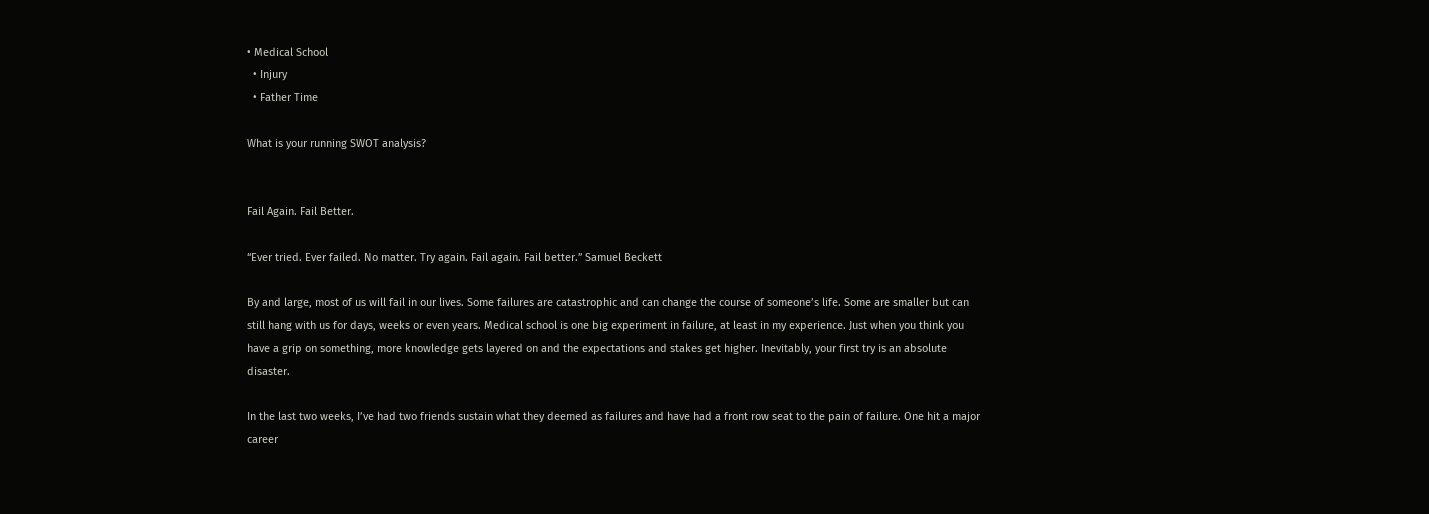• Medical School
  • Injury
  • Father Time

What is your running SWOT analysis?


Fail Again. Fail Better.

“Ever tried. Ever failed. No matter. Try again. Fail again. Fail better.” Samuel Beckett

By and large, most of us will fail in our lives. Some failures are catastrophic and can change the course of someone’s life. Some are smaller but can still hang with us for days, weeks or even years. Medical school is one big experiment in failure, at least in my experience. Just when you think you have a grip on something, more knowledge gets layered on and the expectations and stakes get higher. Inevitably, your first try is an absolute disaster.

In the last two weeks, I’ve had two friends sustain what they deemed as failures and have had a front row seat to the pain of failure. One hit a major career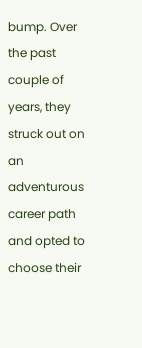bump. Over the past couple of years, they struck out on an adventurous career path and opted to choose their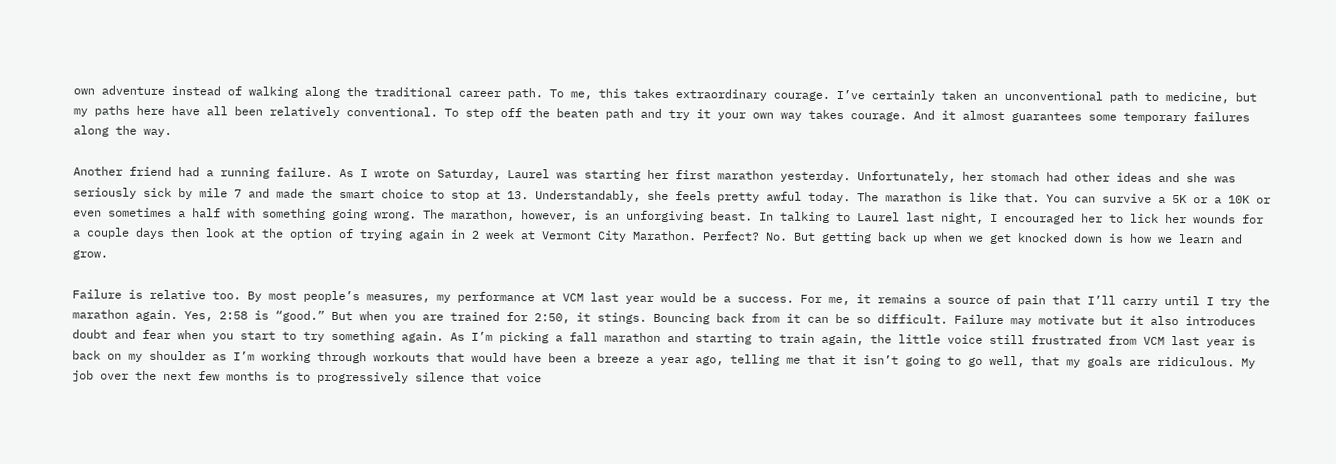own adventure instead of walking along the traditional career path. To me, this takes extraordinary courage. I’ve certainly taken an unconventional path to medicine, but my paths here have all been relatively conventional. To step off the beaten path and try it your own way takes courage. And it almost guarantees some temporary failures along the way.

Another friend had a running failure. As I wrote on Saturday, Laurel was starting her first marathon yesterday. Unfortunately, her stomach had other ideas and she was seriously sick by mile 7 and made the smart choice to stop at 13. Understandably, she feels pretty awful today. The marathon is like that. You can survive a 5K or a 10K or even sometimes a half with something going wrong. The marathon, however, is an unforgiving beast. In talking to Laurel last night, I encouraged her to lick her wounds for a couple days then look at the option of trying again in 2 week at Vermont City Marathon. Perfect? No. But getting back up when we get knocked down is how we learn and grow.

Failure is relative too. By most people’s measures, my performance at VCM last year would be a success. For me, it remains a source of pain that I’ll carry until I try the marathon again. Yes, 2:58 is “good.” But when you are trained for 2:50, it stings. Bouncing back from it can be so difficult. Failure may motivate but it also introduces doubt and fear when you start to try something again. As I’m picking a fall marathon and starting to train again, the little voice still frustrated from VCM last year is back on my shoulder as I’m working through workouts that would have been a breeze a year ago, telling me that it isn’t going to go well, that my goals are ridiculous. My job over the next few months is to progressively silence that voice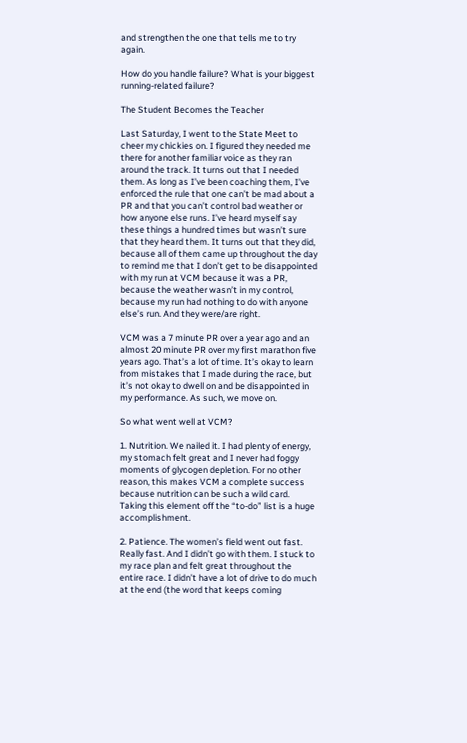and strengthen the one that tells me to try again.

How do you handle failure? What is your biggest running-related failure?

The Student Becomes the Teacher

Last Saturday, I went to the State Meet to cheer my chickies on. I figured they needed me there for another familiar voice as they ran around the track. It turns out that I needed them. As long as I’ve been coaching them, I’ve enforced the rule that one can’t be mad about a PR and that you can’t control bad weather or how anyone else runs. I’ve heard myself say these things a hundred times but wasn’t sure that they heard them. It turns out that they did, because all of them came up throughout the day to remind me that I don’t get to be disappointed with my run at VCM because it was a PR, because the weather wasn’t in my control, because my run had nothing to do with anyone else’s run. And they were/are right.

VCM was a 7 minute PR over a year ago and an almost 20 minute PR over my first marathon five years ago. That’s a lot of time. It’s okay to learn from mistakes that I made during the race, but it’s not okay to dwell on and be disappointed in my performance. As such, we move on.

So what went well at VCM?

1. Nutrition. We nailed it. I had plenty of energy, my stomach felt great and I never had foggy moments of glycogen depletion. For no other reason, this makes VCM a complete success because nutrition can be such a wild card. Taking this element off the “to-do” list is a huge accomplishment.

2. Patience. The women’s field went out fast. Really fast. And I didn’t go with them. I stuck to my race plan and felt great throughout the entire race. I didn’t have a lot of drive to do much at the end (the word that keeps coming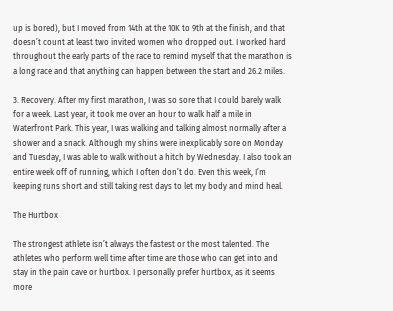up is bored), but I moved from 14th at the 10K to 9th at the finish, and that doesn’t count at least two invited women who dropped out. I worked hard throughout the early parts of the race to remind myself that the marathon is a long race and that anything can happen between the start and 26.2 miles.

3. Recovery. After my first marathon, I was so sore that I could barely walk for a week. Last year, it took me over an hour to walk half a mile in Waterfront Park. This year, I was walking and talking almost normally after a shower and a snack. Although my shins were inexplicably sore on Monday and Tuesday, I was able to walk without a hitch by Wednesday. I also took an entire week off of running, which I often don’t do. Even this week, I’m keeping runs short and still taking rest days to let my body and mind heal.

The Hurtbox

The strongest athlete isn’t always the fastest or the most talented. The athletes who perform well time after time are those who can get into and stay in the pain cave or hurtbox. I personally prefer hurtbox, as it seems more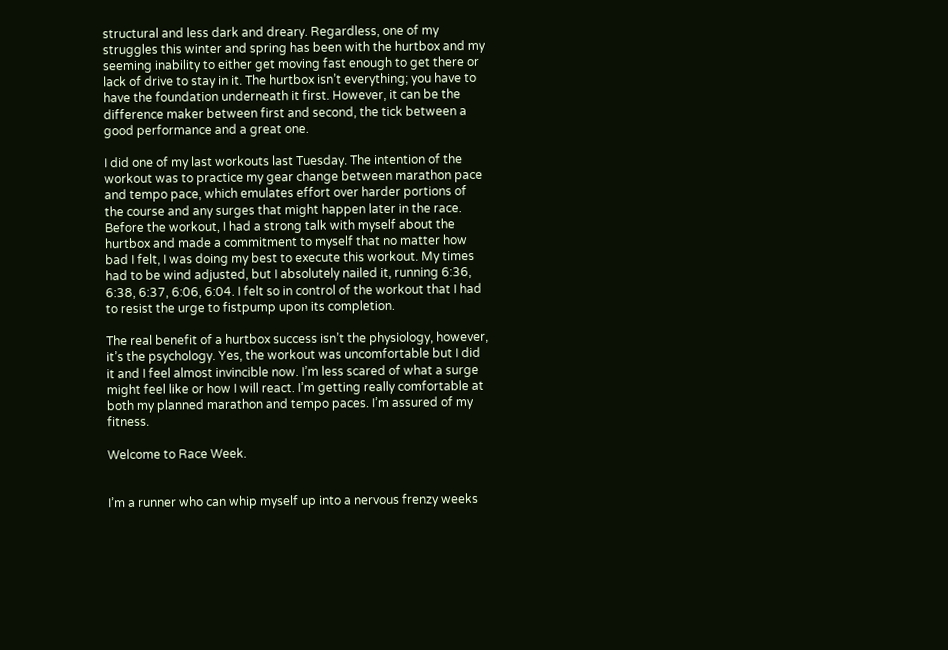structural and less dark and dreary. Regardless, one of my struggles this winter and spring has been with the hurtbox and my seeming inability to either get moving fast enough to get there or lack of drive to stay in it. The hurtbox isn’t everything; you have to have the foundation underneath it first. However, it can be the difference maker between first and second, the tick between a good performance and a great one.

I did one of my last workouts last Tuesday. The intention of the workout was to practice my gear change between marathon pace and tempo pace, which emulates effort over harder portions of the course and any surges that might happen later in the race. Before the workout, I had a strong talk with myself about the hurtbox and made a commitment to myself that no matter how bad I felt, I was doing my best to execute this workout. My times had to be wind adjusted, but I absolutely nailed it, running 6:36, 6:38, 6:37, 6:06, 6:04. I felt so in control of the workout that I had to resist the urge to fistpump upon its completion.

The real benefit of a hurtbox success isn’t the physiology, however, it’s the psychology. Yes, the workout was uncomfortable but I did it and I feel almost invincible now. I’m less scared of what a surge might feel like or how I will react. I’m getting really comfortable at both my planned marathon and tempo paces. I’m assured of my fitness.

Welcome to Race Week.


I’m a runner who can whip myself up into a nervous frenzy weeks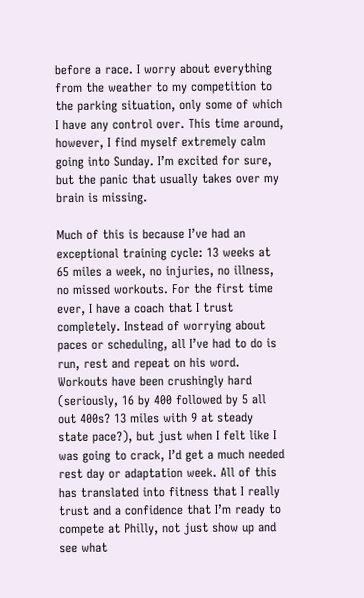before a race. I worry about everything from the weather to my competition to the parking situation, only some of which I have any control over. This time around, however, I find myself extremely calm going into Sunday. I’m excited for sure, but the panic that usually takes over my brain is missing.

Much of this is because I’ve had an exceptional training cycle: 13 weeks at 65 miles a week, no injuries, no illness, no missed workouts. For the first time ever, I have a coach that I trust completely. Instead of worrying about paces or scheduling, all I’ve had to do is run, rest and repeat on his word. Workouts have been crushingly hard (seriously, 16 by 400 followed by 5 all out 400s? 13 miles with 9 at steady state pace?), but just when I felt like I was going to crack, I’d get a much needed rest day or adaptation week. All of this has translated into fitness that I really trust and a confidence that I’m ready to compete at Philly, not just show up and see what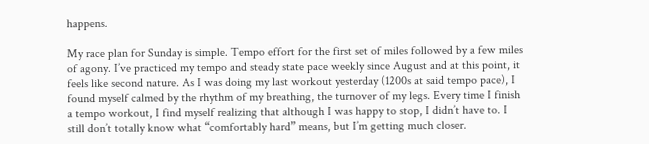happens.

My race plan for Sunday is simple. Tempo effort for the first set of miles followed by a few miles of agony. I’ve practiced my tempo and steady state pace weekly since August and at this point, it feels like second nature. As I was doing my last workout yesterday (1200s at said tempo pace), I found myself calmed by the rhythm of my breathing, the turnover of my legs. Every time I finish a tempo workout, I find myself realizing that although I was happy to stop, I didn’t have to. I still don’t totally know what “comfortably hard” means, but I’m getting much closer.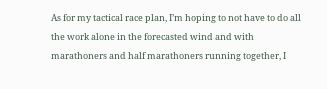As for my tactical race plan, I’m hoping to not have to do all the work alone in the forecasted wind and with marathoners and half marathoners running together, I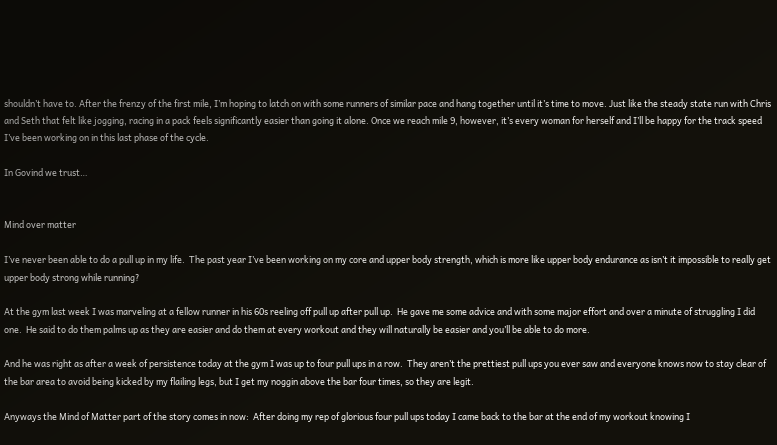shouldn’t have to. After the frenzy of the first mile, I’m hoping to latch on with some runners of similar pace and hang together until it’s time to move. Just like the steady state run with Chris and Seth that felt like jogging, racing in a pack feels significantly easier than going it alone. Once we reach mile 9, however, it’s every woman for herself and I’ll be happy for the track speed I’ve been working on in this last phase of the cycle.

In Govind we trust…


Mind over matter

I’ve never been able to do a pull up in my life.  The past year I’ve been working on my core and upper body strength, which is more like upper body endurance as isn’t it impossible to really get upper body strong while running?

At the gym last week I was marveling at a fellow runner in his 60s reeling off pull up after pull up.  He gave me some advice and with some major effort and over a minute of struggling I did one.  He said to do them palms up as they are easier and do them at every workout and they will naturally be easier and you’ll be able to do more.

And he was right as after a week of persistence today at the gym I was up to four pull ups in a row.  They aren’t the prettiest pull ups you ever saw and everyone knows now to stay clear of the bar area to avoid being kicked by my flailing legs, but I get my noggin above the bar four times, so they are legit.

Anyways the Mind of Matter part of the story comes in now:  After doing my rep of glorious four pull ups today I came back to the bar at the end of my workout knowing I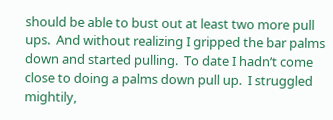should be able to bust out at least two more pull ups.  And without realizing I gripped the bar palms down and started pulling.  To date I hadn’t come close to doing a palms down pull up.  I struggled mightily,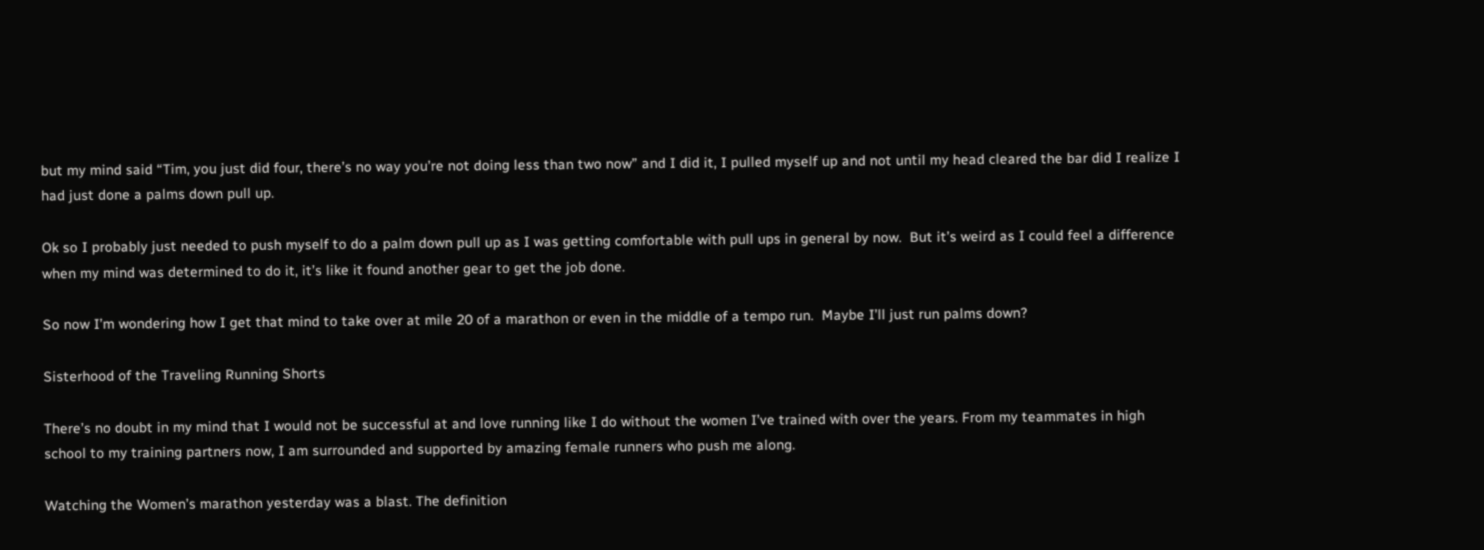but my mind said “Tim, you just did four, there’s no way you’re not doing less than two now” and I did it, I pulled myself up and not until my head cleared the bar did I realize I had just done a palms down pull up.

Ok so I probably just needed to push myself to do a palm down pull up as I was getting comfortable with pull ups in general by now.  But it’s weird as I could feel a difference when my mind was determined to do it, it’s like it found another gear to get the job done.

So now I’m wondering how I get that mind to take over at mile 20 of a marathon or even in the middle of a tempo run.  Maybe I’ll just run palms down?

Sisterhood of the Traveling Running Shorts

There’s no doubt in my mind that I would not be successful at and love running like I do without the women I’ve trained with over the years. From my teammates in high school to my training partners now, I am surrounded and supported by amazing female runners who push me along.

Watching the Women’s marathon yesterday was a blast. The definition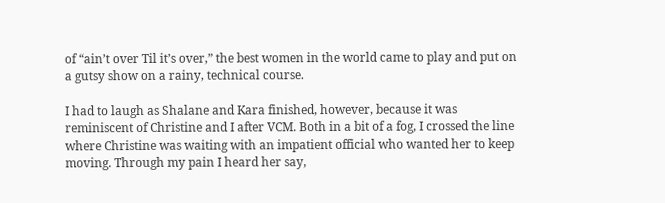of “ain’t over Til it’s over,” the best women in the world came to play and put on a gutsy show on a rainy, technical course.

I had to laugh as Shalane and Kara finished, however, because it was reminiscent of Christine and I after VCM. Both in a bit of a fog, I crossed the line where Christine was waiting with an impatient official who wanted her to keep moving. Through my pain I heard her say,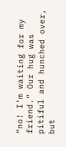“no! I’m waiting for my friend.” Our hug was pitiful and hunched over, but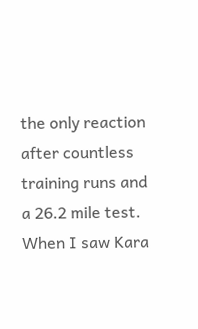the only reaction after countless training runs and a 26.2 mile test. When I saw Kara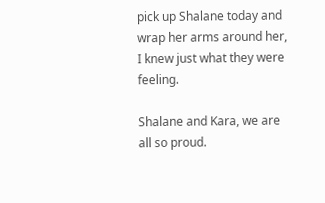pick up Shalane today and wrap her arms around her, I knew just what they were feeling.

Shalane and Kara, we are all so proud.